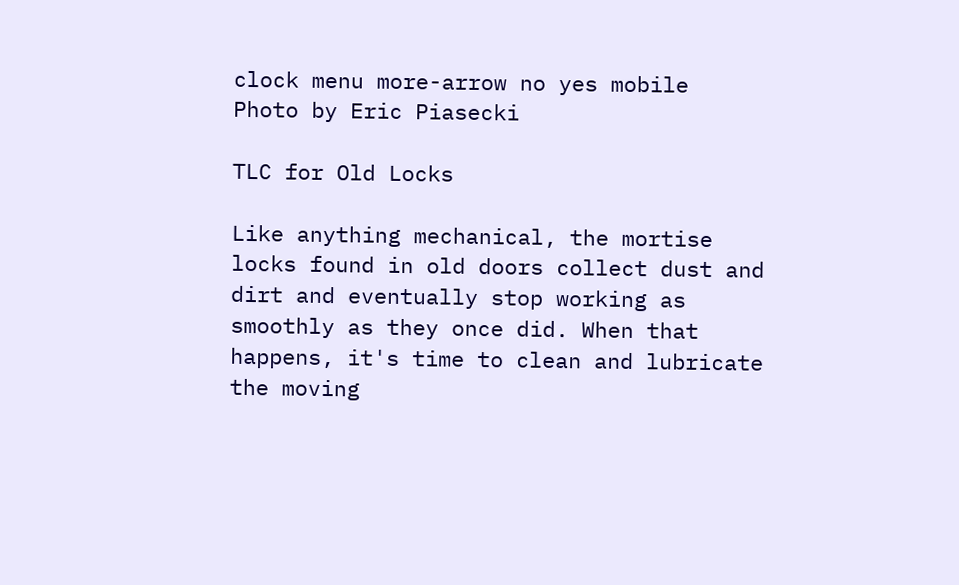clock menu more-arrow no yes mobile
Photo by Eric Piasecki

TLC for Old Locks

Like anything mechanical, the mortise locks found in old doors collect dust and dirt and eventually stop working as smoothly as they once did. When that happens, it's time to clean and lubricate the moving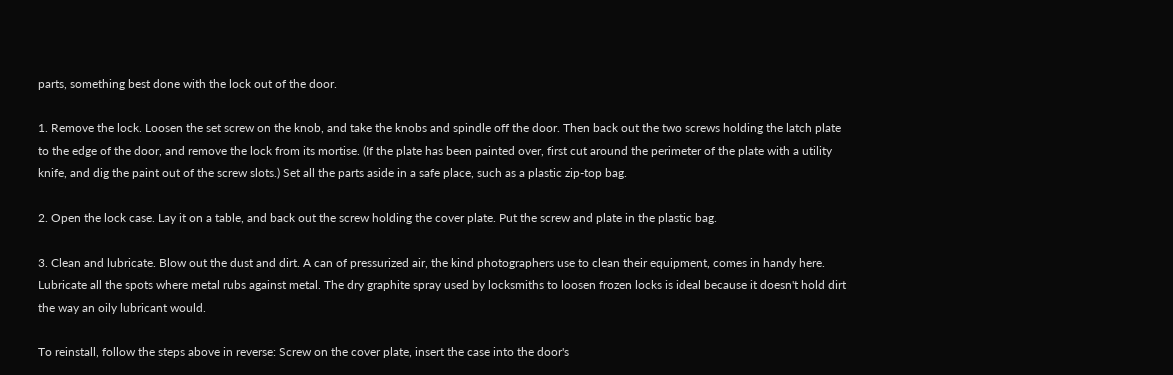parts, something best done with the lock out of the door.

1. Remove the lock. Loosen the set screw on the knob, and take the knobs and spindle off the door. Then back out the two screws holding the latch plate to the edge of the door, and remove the lock from its mortise. (If the plate has been painted over, first cut around the perimeter of the plate with a utility knife, and dig the paint out of the screw slots.) Set all the parts aside in a safe place, such as a plastic zip-top bag.

2. Open the lock case. Lay it on a table, and back out the screw holding the cover plate. Put the screw and plate in the plastic bag.

3. Clean and lubricate. Blow out the dust and dirt. A can of pressurized air, the kind photographers use to clean their equipment, comes in handy here. Lubricate all the spots where metal rubs against metal. The dry graphite spray used by locksmiths to loosen frozen locks is ideal because it doesn't hold dirt the way an oily lubricant would.

To reinstall, follow the steps above in reverse: Screw on the cover plate, insert the case into the door's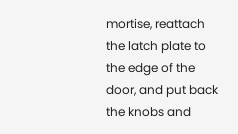mortise, reattach the latch plate to the edge of the door, and put back the knobs and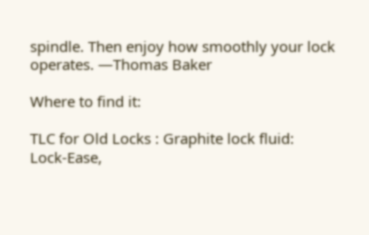spindle. Then enjoy how smoothly your lock operates. —Thomas Baker

Where to find it:

TLC for Old Locks : Graphite lock fluid:
Lock-Ease,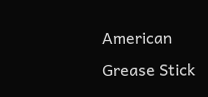American Grease Stick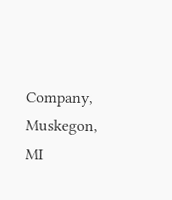Company,
Muskegon, MI